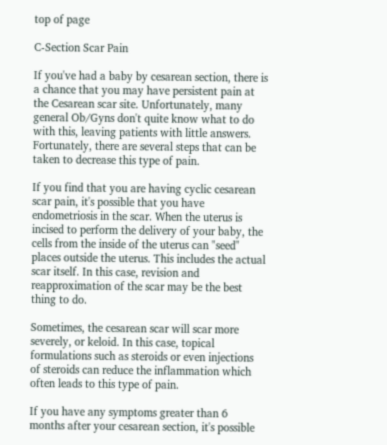top of page

C-Section Scar Pain

If you've had a baby by cesarean section, there is a chance that you may have persistent pain at the Cesarean scar site. Unfortunately, many general Ob/Gyns don't quite know what to do with this, leaving patients with little answers. Fortunately, there are several steps that can be taken to decrease this type of pain.

If you find that you are having cyclic cesarean scar pain, it's possible that you have endometriosis in the scar. When the uterus is incised to perform the delivery of your baby, the cells from the inside of the uterus can "seed" places outside the uterus. This includes the actual scar itself. In this case, revision and reapproximation of the scar may be the best thing to do.

Sometimes, the cesarean scar will scar more severely, or keloid. In this case, topical formulations such as steroids or even injections of steroids can reduce the inflammation which often leads to this type of pain.

If you have any symptoms greater than 6 months after your cesarean section, it's possible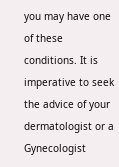you may have one of these conditions. It is imperative to seek the advice of your dermatologist or a Gynecologist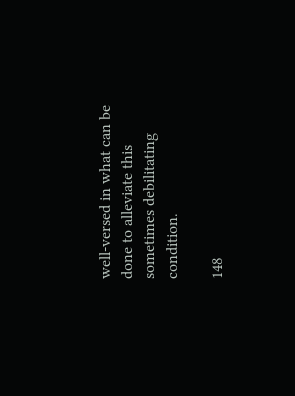well-versed in what can be done to alleviate this sometimes debilitating condition.

148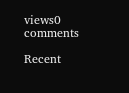views0 comments

Recent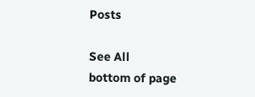Posts

See All
bottom of page